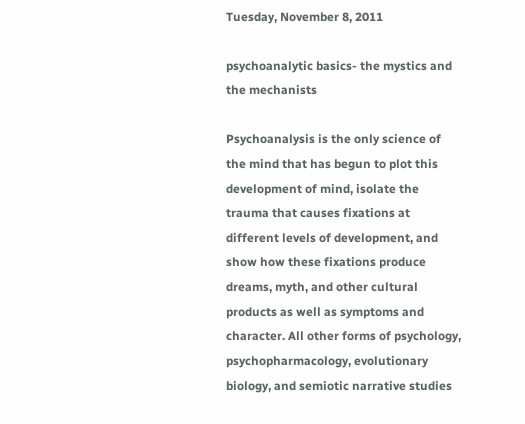Tuesday, November 8, 2011

psychoanalytic basics- the mystics and the mechanists

Psychoanalysis is the only science of the mind that has begun to plot this development of mind, isolate the trauma that causes fixations at different levels of development, and show how these fixations produce dreams, myth, and other cultural products as well as symptoms and character. All other forms of psychology, psychopharmacology, evolutionary biology, and semiotic narrative studies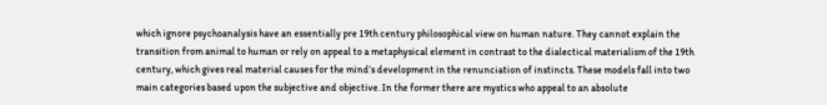which ignore psychoanalysis have an essentially pre 19th century philosophical view on human nature. They cannot explain the transition from animal to human or rely on appeal to a metaphysical element in contrast to the dialectical materialism of the 19th century, which gives real material causes for the mind’s development in the renunciation of instincts. These models fall into two main categories based upon the subjective and objective. In the former there are mystics who appeal to an absolute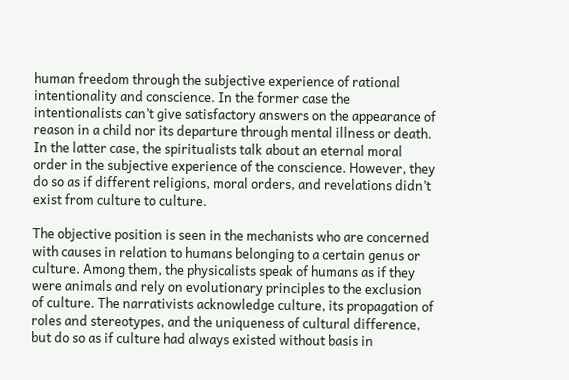human freedom through the subjective experience of rational intentionality and conscience. In the former case the intentionalists can’t give satisfactory answers on the appearance of reason in a child nor its departure through mental illness or death. In the latter case, the spiritualists talk about an eternal moral order in the subjective experience of the conscience. However, they do so as if different religions, moral orders, and revelations didn’t exist from culture to culture.

The objective position is seen in the mechanists who are concerned with causes in relation to humans belonging to a certain genus or culture. Among them, the physicalists speak of humans as if they were animals and rely on evolutionary principles to the exclusion of culture. The narrativists acknowledge culture, its propagation of roles and stereotypes, and the uniqueness of cultural difference, but do so as if culture had always existed without basis in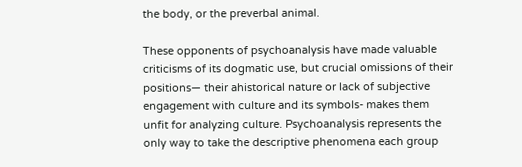the body, or the preverbal animal.

These opponents of psychoanalysis have made valuable criticisms of its dogmatic use, but crucial omissions of their positions— their ahistorical nature or lack of subjective engagement with culture and its symbols- makes them unfit for analyzing culture. Psychoanalysis represents the only way to take the descriptive phenomena each group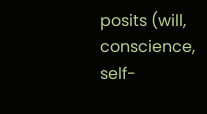posits (will, conscience, self-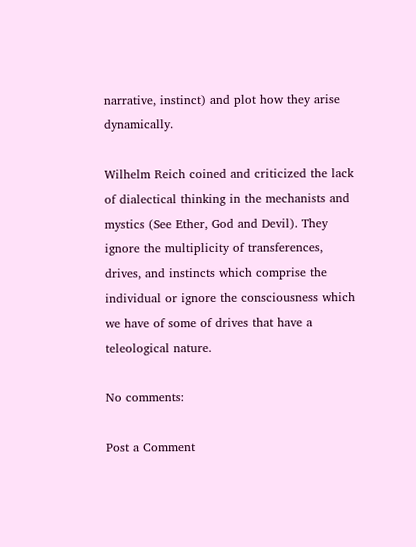narrative, instinct) and plot how they arise dynamically.

Wilhelm Reich coined and criticized the lack of dialectical thinking in the mechanists and mystics (See Ether, God and Devil). They ignore the multiplicity of transferences, drives, and instincts which comprise the individual or ignore the consciousness which we have of some of drives that have a teleological nature.

No comments:

Post a Comment